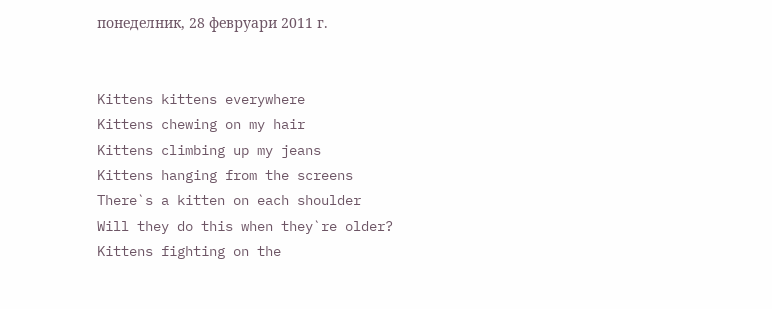понеделник, 28 февруари 2011 г.


Kittens kittens everywhere
Kittens chewing on my hair
Kittens climbing up my jeans
Kittens hanging from the screens
There`s a kitten on each shoulder
Will they do this when they`re older?
Kittens fighting on the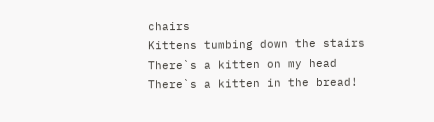chairs
Kittens tumbing down the stairs
There`s a kitten on my head
There`s a kitten in the bread!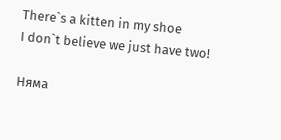There`s a kitten in my shoe
I don`t believe we just have two!

Няма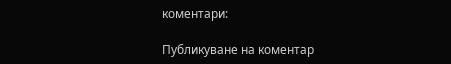коментари:

Публикуване на коментар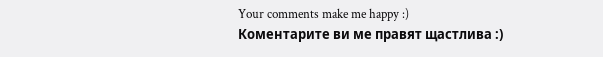Your comments make me happy :)
Коментарите ви ме правят щастлива :)